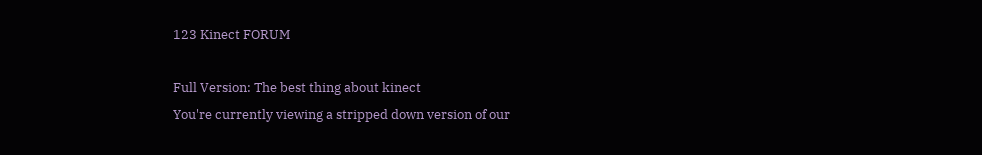123 Kinect FORUM

Full Version: The best thing about kinect
You're currently viewing a stripped down version of our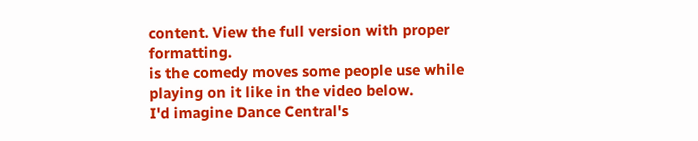content. View the full version with proper formatting.
is the comedy moves some people use while playing on it like in the video below.
I'd imagine Dance Central's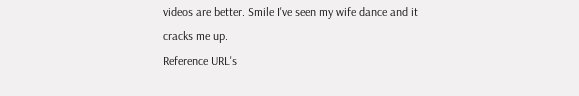videos are better. Smile I've seen my wife dance and it cracks me up.
Reference URL's